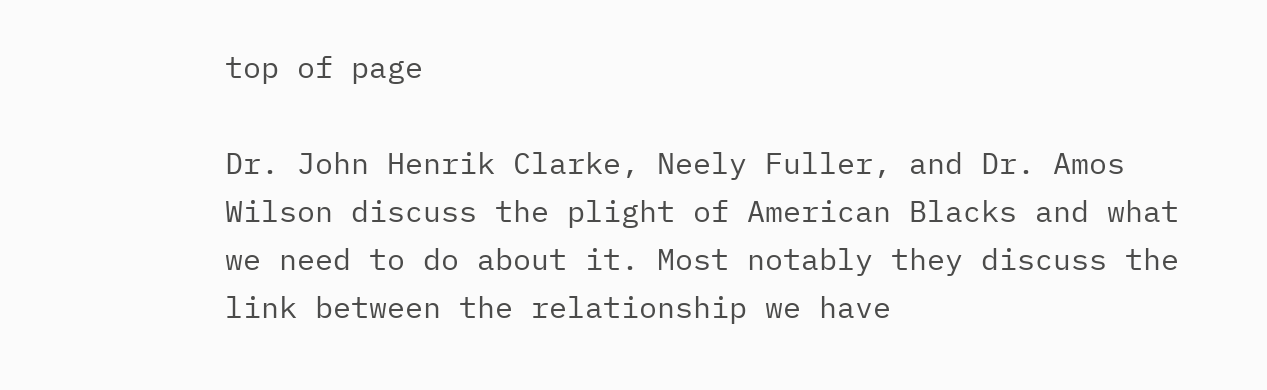top of page

Dr. John Henrik Clarke, Neely Fuller, and Dr. Amos Wilson discuss the plight of American Blacks and what we need to do about it. Most notably they discuss the link between the relationship we have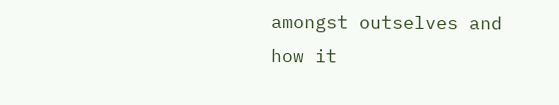amongst outselves and how it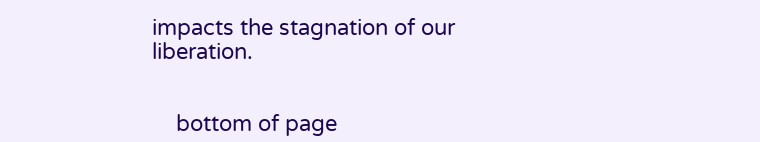impacts the stagnation of our liberation.


    bottom of page